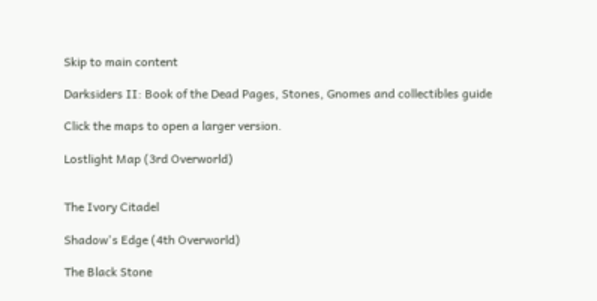Skip to main content

Darksiders II: Book of the Dead Pages, Stones, Gnomes and collectibles guide

Click the maps to open a larger version.

Lostlight Map (3rd Overworld)


The Ivory Citadel

Shadow's Edge (4th Overworld)

The Black Stone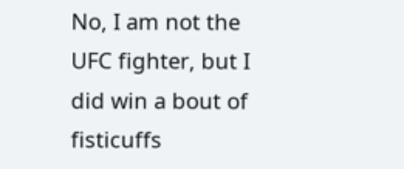No, I am not the UFC fighter, but I did win a bout of fisticuffs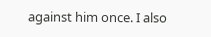against him once. I also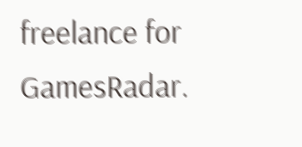freelance for GamesRadar.